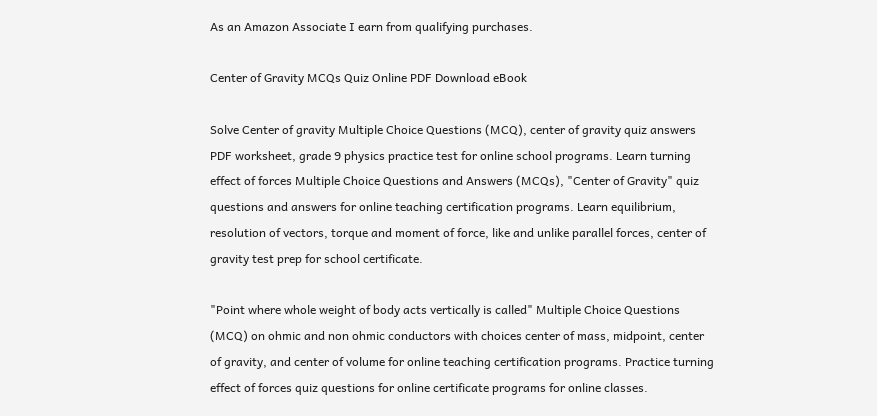As an Amazon Associate I earn from qualifying purchases.

Center of Gravity MCQs Quiz Online PDF Download eBook

Solve Center of gravity Multiple Choice Questions (MCQ), center of gravity quiz answers PDF worksheet, grade 9 physics practice test for online school programs. Learn turning effect of forces Multiple Choice Questions and Answers (MCQs), "Center of Gravity" quiz questions and answers for online teaching certification programs. Learn equilibrium, resolution of vectors, torque and moment of force, like and unlike parallel forces, center of gravity test prep for school certificate.

"Point where whole weight of body acts vertically is called" Multiple Choice Questions (MCQ) on ohmic and non ohmic conductors with choices center of mass, midpoint, center of gravity, and center of volume for online teaching certification programs. Practice turning effect of forces quiz questions for online certificate programs for online classes.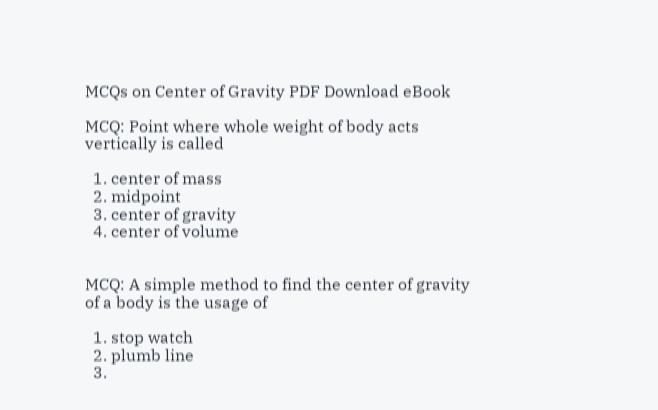MCQs on Center of Gravity PDF Download eBook

MCQ: Point where whole weight of body acts vertically is called

  1. center of mass
  2. midpoint
  3. center of gravity
  4. center of volume


MCQ: A simple method to find the center of gravity of a body is the usage of

  1. stop watch
  2. plumb line
  3.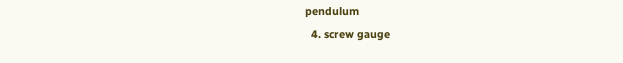pendulum
  4. screw gauge